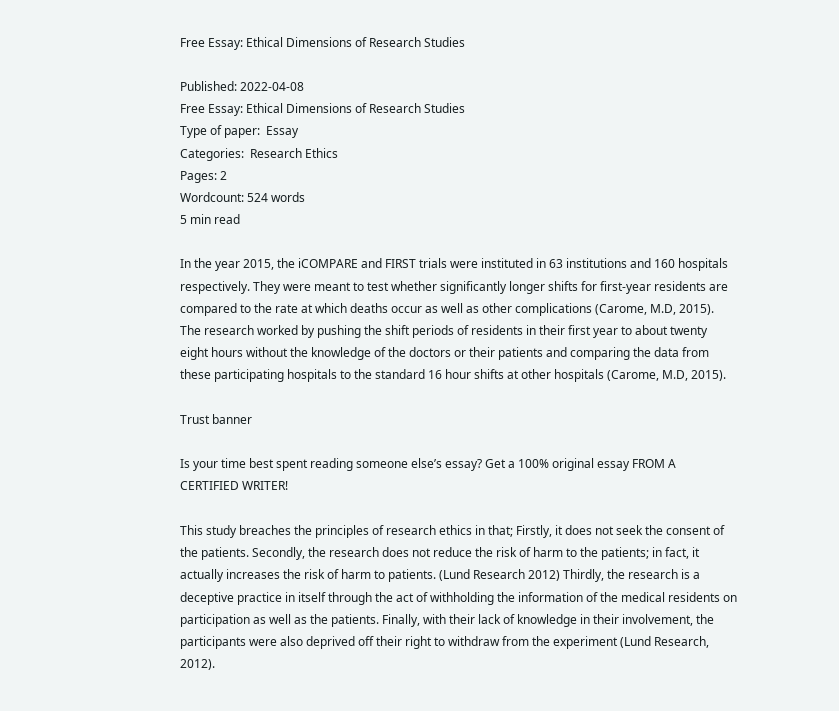Free Essay: Ethical Dimensions of Research Studies

Published: 2022-04-08
Free Essay: Ethical Dimensions of Research Studies
Type of paper:  Essay
Categories:  Research Ethics
Pages: 2
Wordcount: 524 words
5 min read

In the year 2015, the iCOMPARE and FIRST trials were instituted in 63 institutions and 160 hospitals respectively. They were meant to test whether significantly longer shifts for first-year residents are compared to the rate at which deaths occur as well as other complications (Carome, M.D, 2015). The research worked by pushing the shift periods of residents in their first year to about twenty eight hours without the knowledge of the doctors or their patients and comparing the data from these participating hospitals to the standard 16 hour shifts at other hospitals (Carome, M.D, 2015).

Trust banner

Is your time best spent reading someone else’s essay? Get a 100% original essay FROM A CERTIFIED WRITER!

This study breaches the principles of research ethics in that; Firstly, it does not seek the consent of the patients. Secondly, the research does not reduce the risk of harm to the patients; in fact, it actually increases the risk of harm to patients. (Lund Research 2012) Thirdly, the research is a deceptive practice in itself through the act of withholding the information of the medical residents on participation as well as the patients. Finally, with their lack of knowledge in their involvement, the participants were also deprived off their right to withdraw from the experiment (Lund Research, 2012).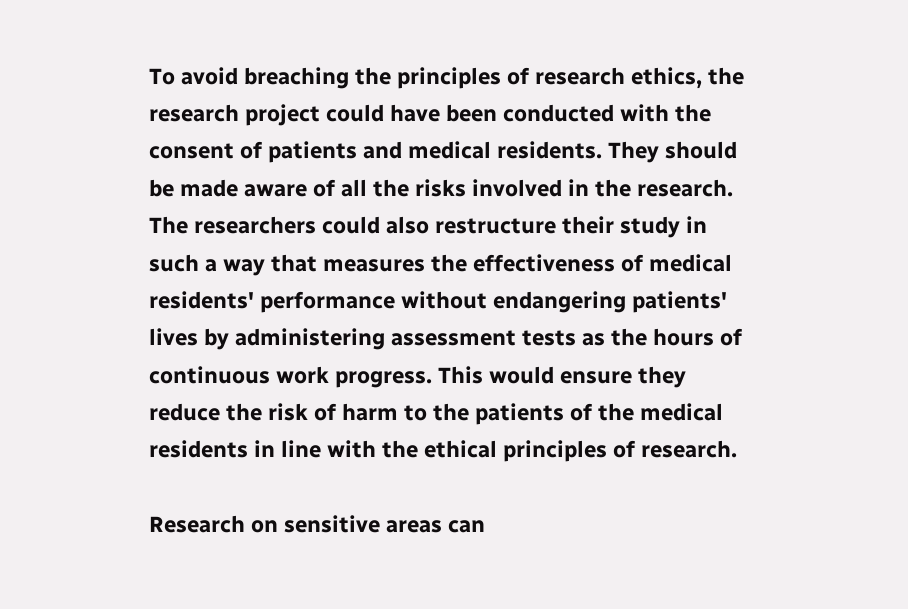To avoid breaching the principles of research ethics, the research project could have been conducted with the consent of patients and medical residents. They should be made aware of all the risks involved in the research. The researchers could also restructure their study in such a way that measures the effectiveness of medical residents' performance without endangering patients' lives by administering assessment tests as the hours of continuous work progress. This would ensure they reduce the risk of harm to the patients of the medical residents in line with the ethical principles of research.

Research on sensitive areas can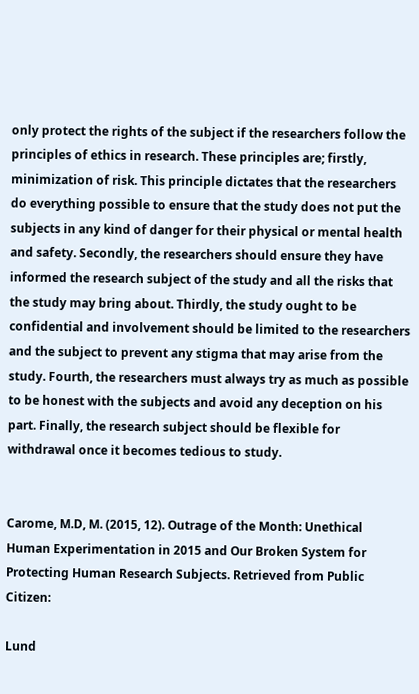only protect the rights of the subject if the researchers follow the principles of ethics in research. These principles are; firstly, minimization of risk. This principle dictates that the researchers do everything possible to ensure that the study does not put the subjects in any kind of danger for their physical or mental health and safety. Secondly, the researchers should ensure they have informed the research subject of the study and all the risks that the study may bring about. Thirdly, the study ought to be confidential and involvement should be limited to the researchers and the subject to prevent any stigma that may arise from the study. Fourth, the researchers must always try as much as possible to be honest with the subjects and avoid any deception on his part. Finally, the research subject should be flexible for withdrawal once it becomes tedious to study.


Carome, M.D, M. (2015, 12). Outrage of the Month: Unethical Human Experimentation in 2015 and Our Broken System for Protecting Human Research Subjects. Retrieved from Public Citizen:

Lund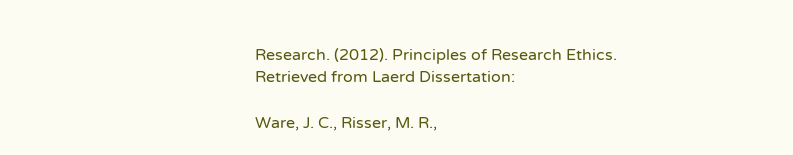Research. (2012). Principles of Research Ethics. Retrieved from Laerd Dissertation:

Ware, J. C., Risser, M. R.,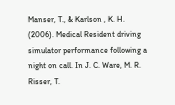Manser, T., & Karlson , K. H. (2006). Medical Resident driving simulator performance following a night on call. In J. C. Ware, M. R. Risser, T.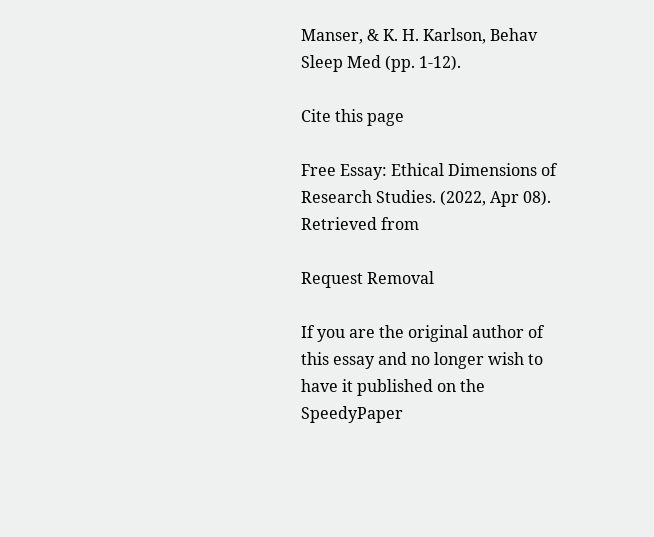Manser, & K. H. Karlson, Behav Sleep Med (pp. 1-12).

Cite this page

Free Essay: Ethical Dimensions of Research Studies. (2022, Apr 08). Retrieved from

Request Removal

If you are the original author of this essay and no longer wish to have it published on the SpeedyPaper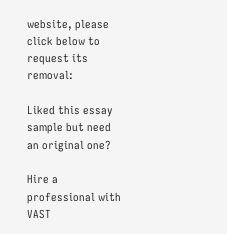website, please click below to request its removal:

Liked this essay sample but need an original one?

Hire a professional with VAST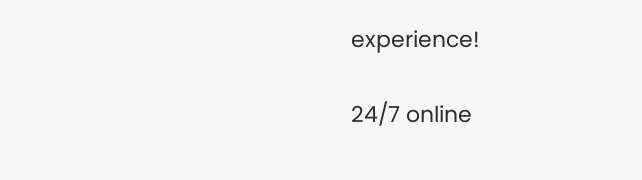experience!

24/7 online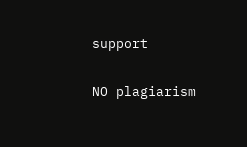support

NO plagiarism